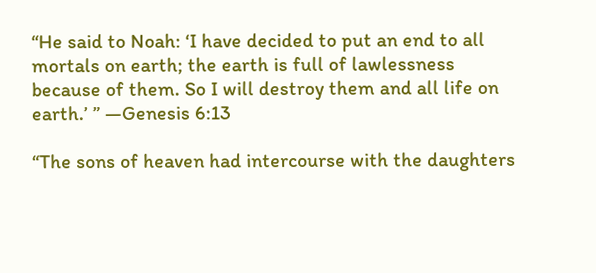“He said to Noah: ‘I have decided to put an end to all mortals on earth; the earth is full of lawlessness because of them. So I will destroy them and all life on earth.’ ” —Genesis 6:13

“The sons of heaven had intercourse with the daughters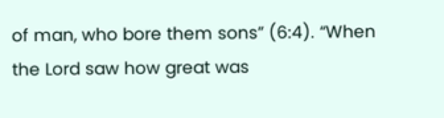of man, who bore them sons” (6:4). “When the Lord saw how great was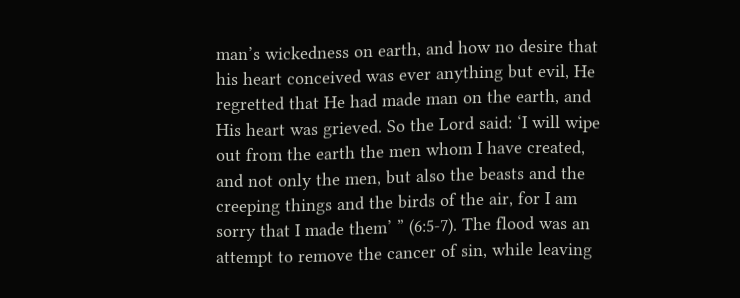man’s wickedness on earth, and how no desire that his heart conceived was ever anything but evil, He regretted that He had made man on the earth, and His heart was grieved. So the Lord said: ‘I will wipe out from the earth the men whom I have created, and not only the men, but also the beasts and the creeping things and the birds of the air, for I am sorry that I made them’ ” (6:5-7). The flood was an attempt to remove the cancer of sin, while leaving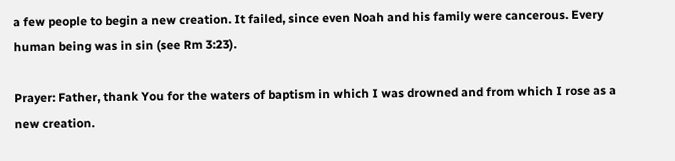a few people to begin a new creation. It failed, since even Noah and his family were cancerous. Every human being was in sin (see Rm 3:23).

Prayer: Father, thank You for the waters of baptism in which I was drowned and from which I rose as a new creation.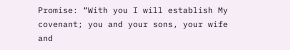Promise: “With you I will establish My covenant; you and your sons, your wife and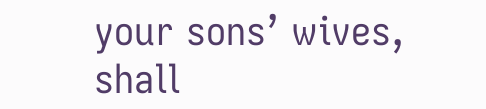your sons’ wives, shall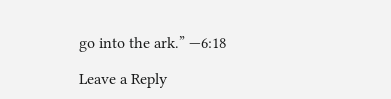go into the ark.” —6:18

Leave a Reply